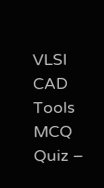VLSI CAD Tools MCQ Quiz –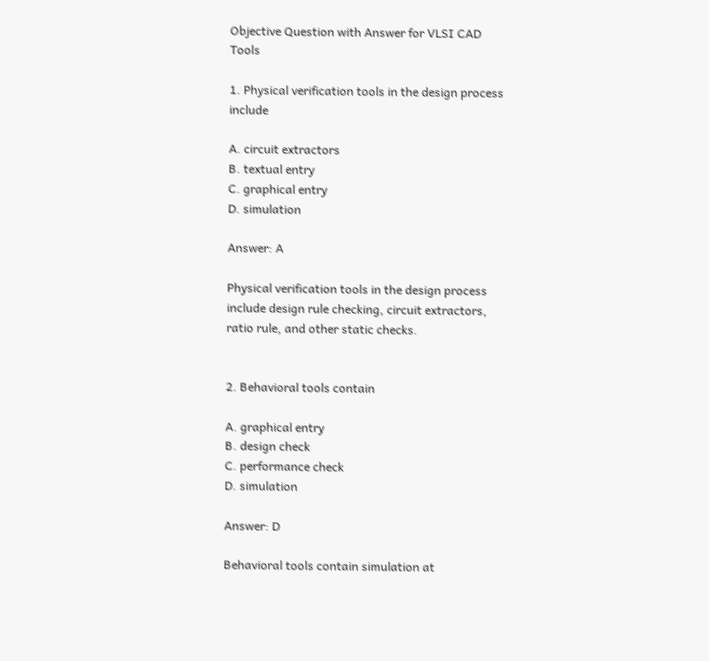Objective Question with Answer for VLSI CAD Tools

1. Physical verification tools in the design process include

A. circuit extractors
B. textual entry
C. graphical entry
D. simulation

Answer: A

Physical verification tools in the design process include design rule checking, circuit extractors, ratio rule, and other static checks.


2. Behavioral tools contain

A. graphical entry
B. design check
C. performance check
D. simulation

Answer: D

Behavioral tools contain simulation at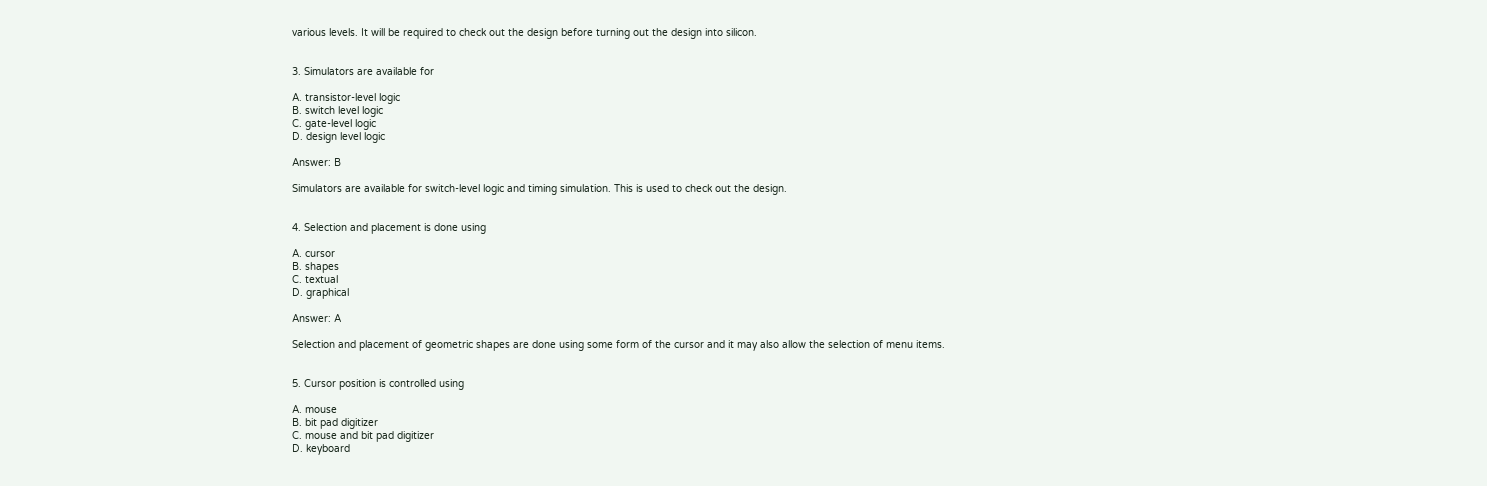various levels. It will be required to check out the design before turning out the design into silicon.


3. Simulators are available for

A. transistor-level logic
B. switch level logic
C. gate-level logic
D. design level logic

Answer: B

Simulators are available for switch-level logic and timing simulation. This is used to check out the design.


4. Selection and placement is done using

A. cursor
B. shapes
C. textual
D. graphical

Answer: A

Selection and placement of geometric shapes are done using some form of the cursor and it may also allow the selection of menu items.


5. Cursor position is controlled using

A. mouse
B. bit pad digitizer
C. mouse and bit pad digitizer
D. keyboard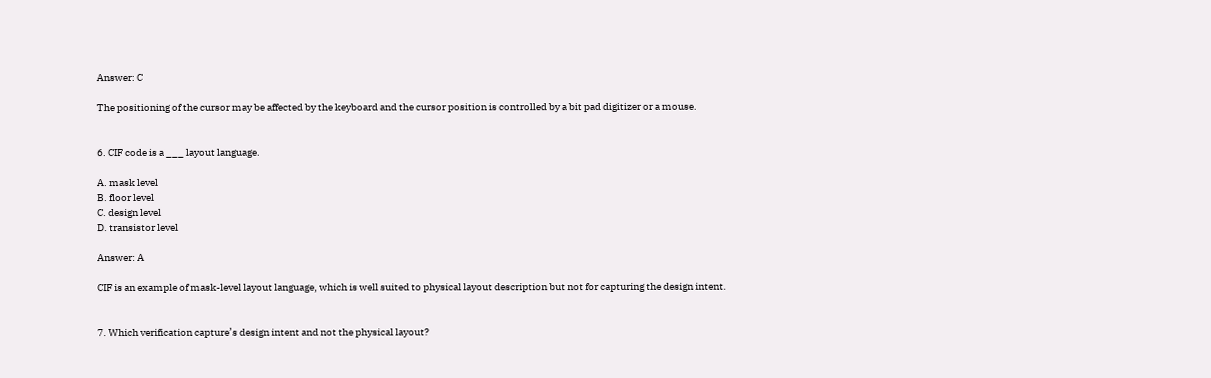Answer: C

The positioning of the cursor may be affected by the keyboard and the cursor position is controlled by a bit pad digitizer or a mouse.


6. CIF code is a ___ layout language.

A. mask level
B. floor level
C. design level
D. transistor level

Answer: A

CIF is an example of mask-level layout language, which is well suited to physical layout description but not for capturing the design intent.


7. Which verification capture’s design intent and not the physical layout?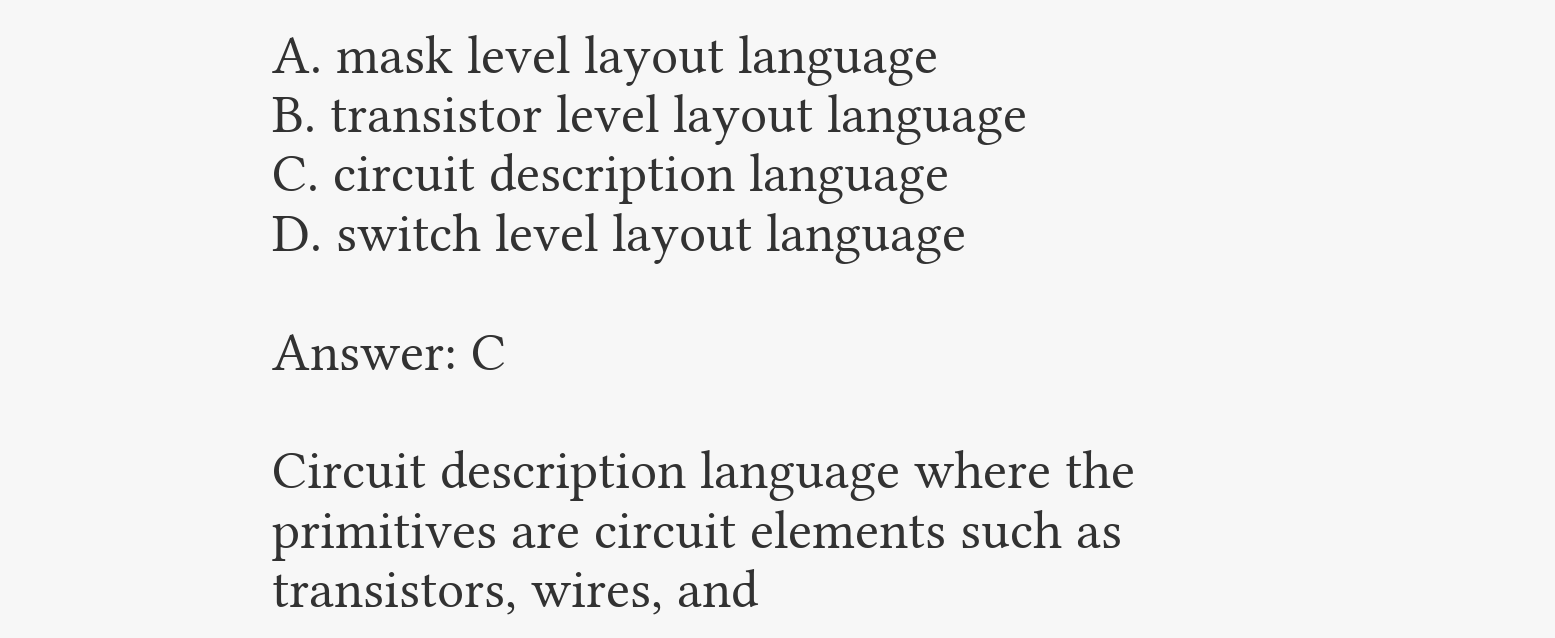A. mask level layout language
B. transistor level layout language
C. circuit description language
D. switch level layout language

Answer: C

Circuit description language where the primitives are circuit elements such as transistors, wires, and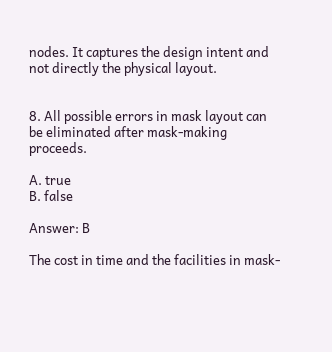nodes. It captures the design intent and not directly the physical layout.


8. All possible errors in mask layout can be eliminated after mask-making proceeds.

A. true
B. false

Answer: B

The cost in time and the facilities in mask-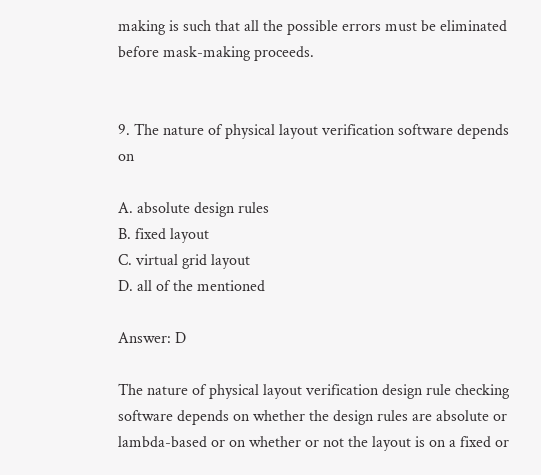making is such that all the possible errors must be eliminated before mask-making proceeds.


9. The nature of physical layout verification software depends on

A. absolute design rules
B. fixed layout
C. virtual grid layout
D. all of the mentioned

Answer: D

The nature of physical layout verification design rule checking software depends on whether the design rules are absolute or lambda-based or on whether or not the layout is on a fixed or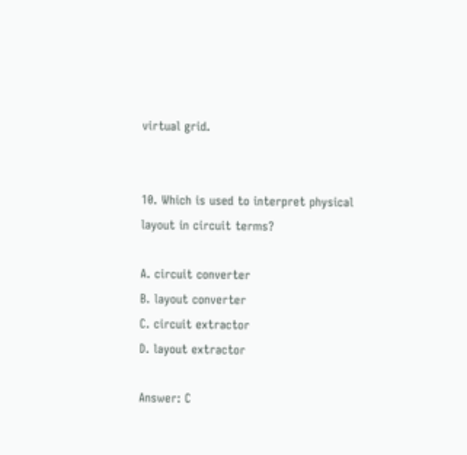virtual grid.


10. Which is used to interpret physical layout in circuit terms?

A. circuit converter
B. layout converter
C. circuit extractor
D. layout extractor

Answer: C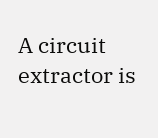A circuit extractor is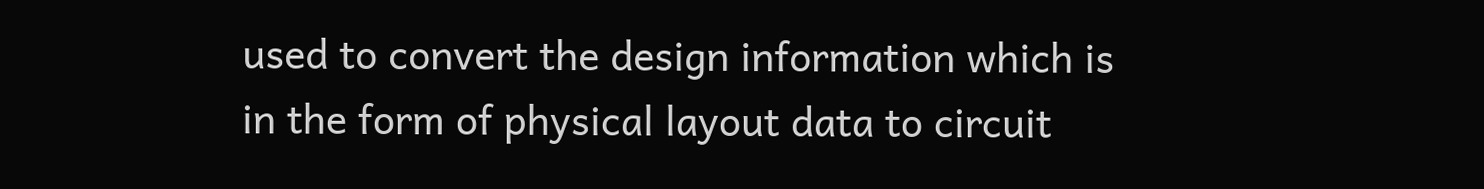used to convert the design information which is in the form of physical layout data to circuit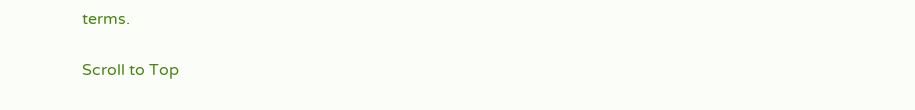terms.

Scroll to Top